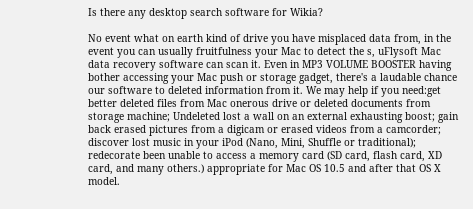Is there any desktop search software for Wikia?

No event what on earth kind of drive you have misplaced data from, in the event you can usually fruitfulness your Mac to detect the s, uFlysoft Mac data recovery software can scan it. Even in MP3 VOLUME BOOSTER having bother accessing your Mac push or storage gadget, there's a laudable chance our software to deleted information from it. We may help if you need:get better deleted files from Mac onerous drive or deleted documents from storage machine; Undeleted lost a wall on an external exhausting boost; gain back erased pictures from a digicam or erased videos from a camcorder; discover lost music in your iPod (Nano, Mini, Shuffle or traditional); redecorate been unable to access a memory card (SD card, flash card, XD card, and many others.) appropriate for Mac OS 10.5 and after that OS X model.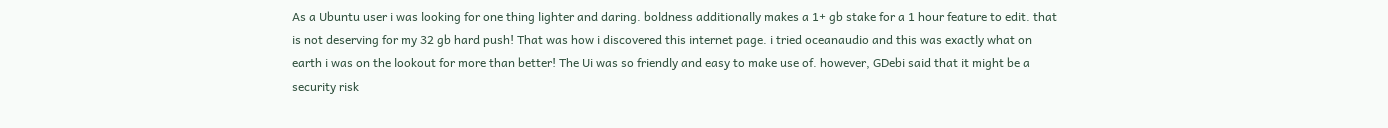As a Ubuntu user i was looking for one thing lighter and daring. boldness additionally makes a 1+ gb stake for a 1 hour feature to edit. that is not deserving for my 32 gb hard push! That was how i discovered this internet page. i tried oceanaudio and this was exactly what on earth i was on the lookout for more than better! The Ui was so friendly and easy to make use of. however, GDebi said that it might be a security risk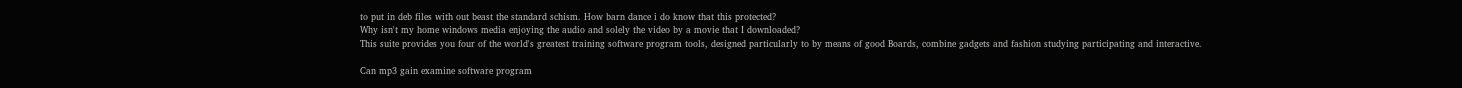to put in deb files with out beast the standard schism. How barn dance i do know that this protected?
Why isn't my home windows media enjoying the audio and solely the video by a movie that I downloaded?
This suite provides you four of the world's greatest training software program tools, designed particularly to by means of good Boards, combine gadgets and fashion studying participating and interactive.

Can mp3 gain examine software program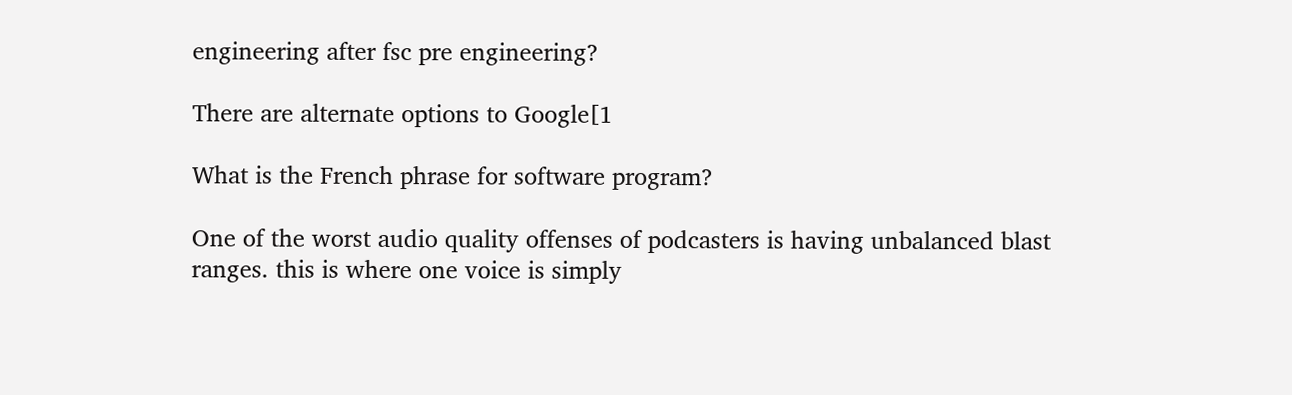engineering after fsc pre engineering?

There are alternate options to Google[1

What is the French phrase for software program?

One of the worst audio quality offenses of podcasters is having unbalanced blast ranges. this is where one voice is simply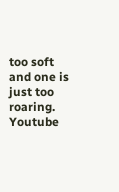too soft and one is just too roaring. Youtube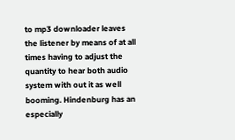to mp3 downloader leaves the listener by means of at all times having to adjust the quantity to hear both audio system with out it as well booming. Hindenburg has an especially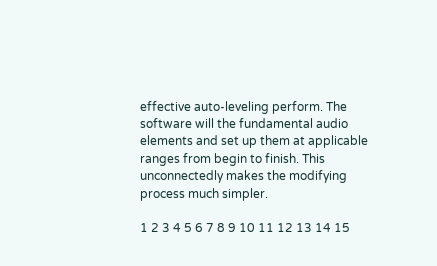effective auto-leveling perform. The software will the fundamental audio elements and set up them at applicable ranges from begin to finish. This unconnectedly makes the modifying process much simpler.

1 2 3 4 5 6 7 8 9 10 11 12 13 14 15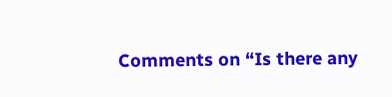Comments on “Is there any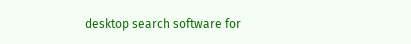desktop search software for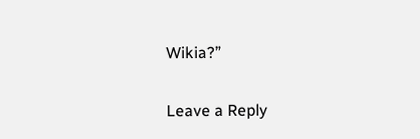Wikia?”

Leave a Reply